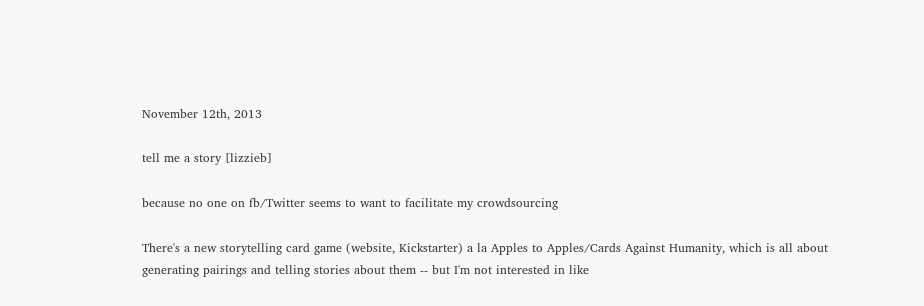November 12th, 2013

tell me a story [lizzieb]

because no one on fb/Twitter seems to want to facilitate my crowdsourcing

There's a new storytelling card game (website, Kickstarter) a la Apples to Apples/Cards Against Humanity, which is all about generating pairings and telling stories about them -- but I'm not interested in like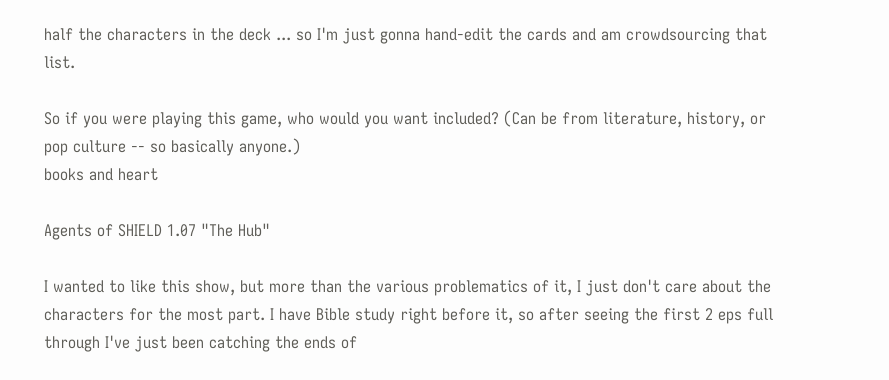half the characters in the deck ... so I'm just gonna hand-edit the cards and am crowdsourcing that list.

So if you were playing this game, who would you want included? (Can be from literature, history, or pop culture -- so basically anyone.)
books and heart

Agents of SHIELD 1.07 "The Hub"

I wanted to like this show, but more than the various problematics of it, I just don't care about the characters for the most part. I have Bible study right before it, so after seeing the first 2 eps full through I've just been catching the ends of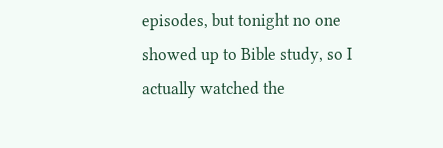episodes, but tonight no one showed up to Bible study, so I actually watched the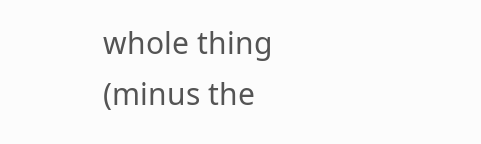whole thing (minus the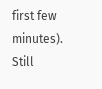first few minutes). Still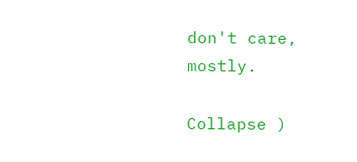don't care, mostly.

Collapse )